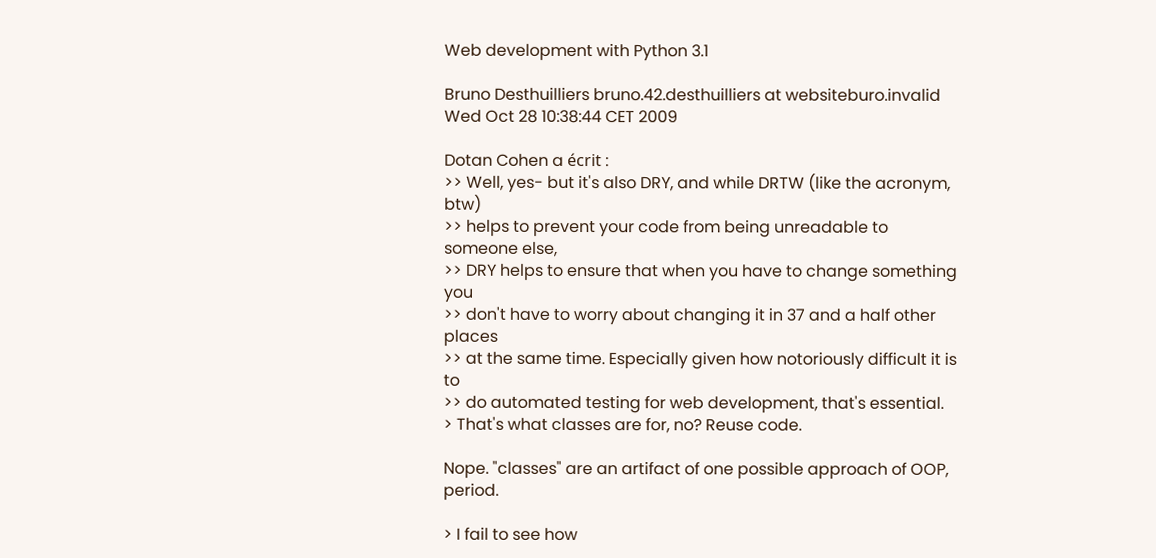Web development with Python 3.1

Bruno Desthuilliers bruno.42.desthuilliers at websiteburo.invalid
Wed Oct 28 10:38:44 CET 2009

Dotan Cohen a écrit :
>> Well, yes- but it's also DRY, and while DRTW (like the acronym, btw)
>> helps to prevent your code from being unreadable to someone else,
>> DRY helps to ensure that when you have to change something you
>> don't have to worry about changing it in 37 and a half other places
>> at the same time. Especially given how notoriously difficult it is to
>> do automated testing for web development, that's essential.
> That's what classes are for, no? Reuse code.

Nope. "classes" are an artifact of one possible approach of OOP, period.

> I fail to see how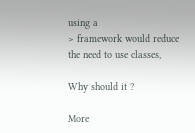using a
> framework would reduce the need to use classes,

Why should it ?

More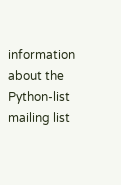information about the Python-list mailing list